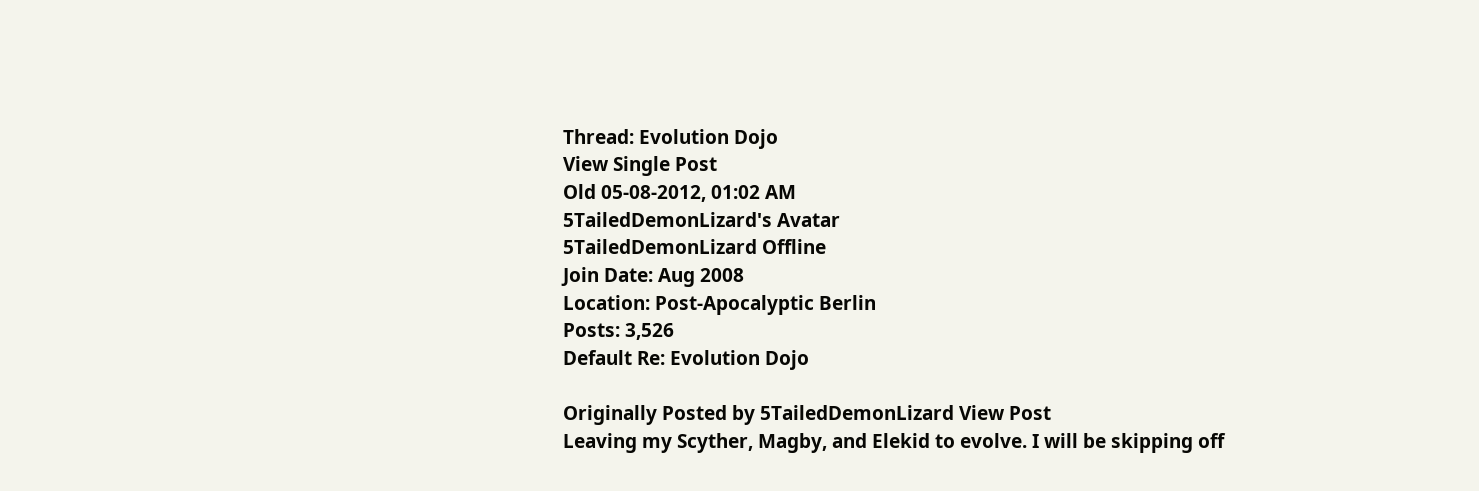Thread: Evolution Dojo
View Single Post
Old 05-08-2012, 01:02 AM
5TailedDemonLizard's Avatar
5TailedDemonLizard Offline
Join Date: Aug 2008
Location: Post-Apocalyptic Berlin
Posts: 3,526
Default Re: Evolution Dojo

Originally Posted by 5TailedDemonLizard View Post
Leaving my Scyther, Magby, and Elekid to evolve. I will be skipping off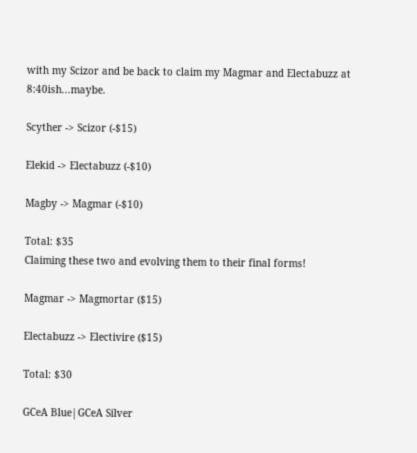with my Scizor and be back to claim my Magmar and Electabuzz at 8:40ish...maybe.

Scyther -> Scizor (-$15)

Elekid -> Electabuzz (-$10)

Magby -> Magmar (-$10)

Total: $35
Claiming these two and evolving them to their final forms!

Magmar -> Magmortar ($15)

Electabuzz -> Electivire ($15)

Total: $30

GCeA Blue|GCeA Silver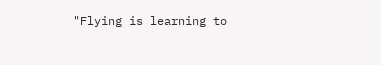"Flying is learning to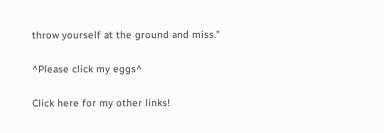throw yourself at the ground and miss."

^Please click my eggs^

Click here for my other links!